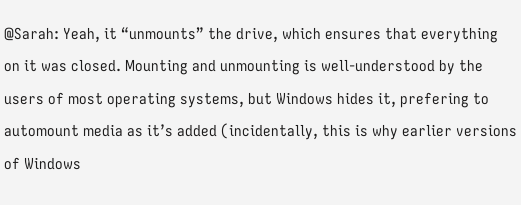@Sarah: Yeah, it “unmounts” the drive, which ensures that everything on it was closed. Mounting and unmounting is well-understood by the users of most operating systems, but Windows hides it, prefering to automount media as it’s added (incidentally, this is why earlier versions of Windows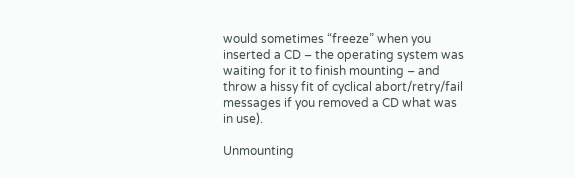would sometimes “freeze” when you inserted a CD – the operating system was waiting for it to finish mounting – and throw a hissy fit of cyclical abort/retry/fail messages if you removed a CD what was in use).

Unmounting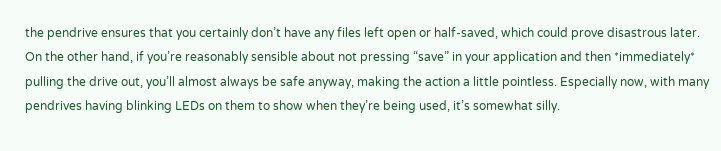the pendrive ensures that you certainly don’t have any files left open or half-saved, which could prove disastrous later. On the other hand, if you’re reasonably sensible about not pressing “save” in your application and then *immediately* pulling the drive out, you’ll almost always be safe anyway, making the action a little pointless. Especially now, with many pendrives having blinking LEDs on them to show when they’re being used, it’s somewhat silly.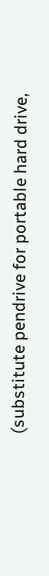(substitute pendrive for portable hard drive,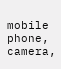mobile phone, camera,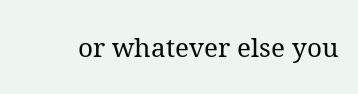or whatever else you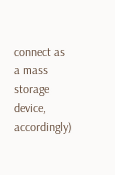connect as a mass storage device, accordingly)